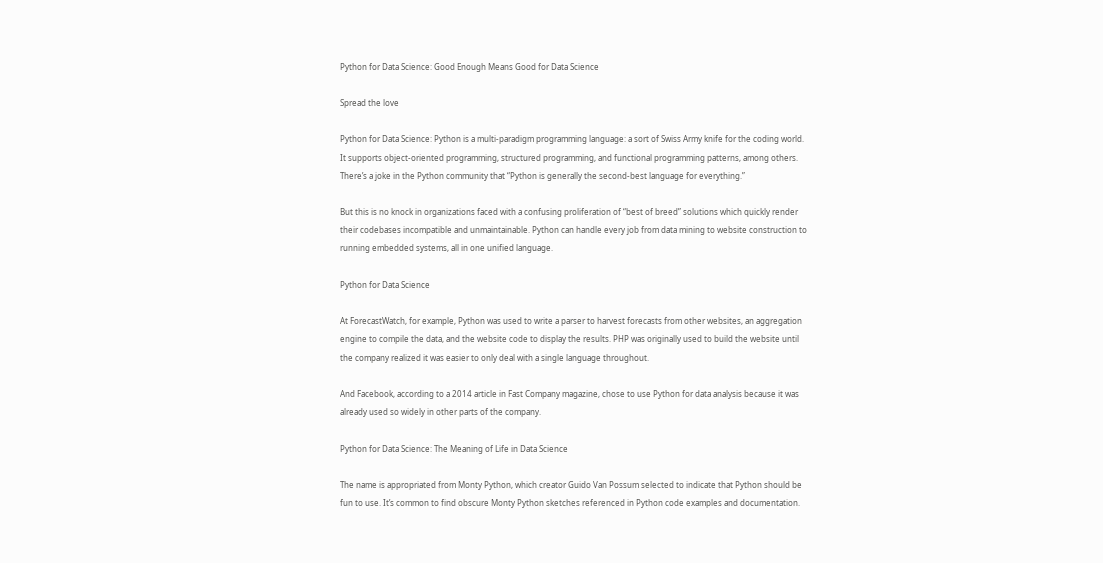Python for Data Science: Good Enough Means Good for Data Science

Spread the love

Python for Data Science: Python is a multi-paradigm programming language: a sort of Swiss Army knife for the coding world. It supports object-oriented programming, structured programming, and functional programming patterns, among others. There’s a joke in the Python community that “Python is generally the second-best language for everything.”

But this is no knock in organizations faced with a confusing proliferation of “best of breed” solutions which quickly render their codebases incompatible and unmaintainable. Python can handle every job from data mining to website construction to running embedded systems, all in one unified language.

Python for Data Science

At ForecastWatch, for example, Python was used to write a parser to harvest forecasts from other websites, an aggregation engine to compile the data, and the website code to display the results. PHP was originally used to build the website until the company realized it was easier to only deal with a single language throughout.

And Facebook, according to a 2014 article in Fast Company magazine, chose to use Python for data analysis because it was already used so widely in other parts of the company.

Python for Data Science: The Meaning of Life in Data Science

The name is appropriated from Monty Python, which creator Guido Van Possum selected to indicate that Python should be fun to use. It’s common to find obscure Monty Python sketches referenced in Python code examples and documentation.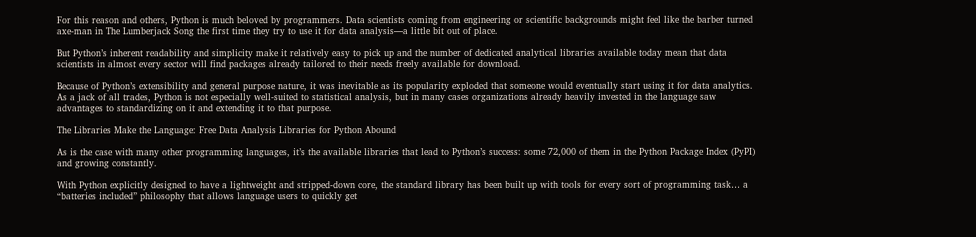For this reason and others, Python is much beloved by programmers. Data scientists coming from engineering or scientific backgrounds might feel like the barber turned axe-man in The Lumberjack Song the first time they try to use it for data analysis—a little bit out of place.

But Python’s inherent readability and simplicity make it relatively easy to pick up and the number of dedicated analytical libraries available today mean that data scientists in almost every sector will find packages already tailored to their needs freely available for download.

Because of Python’s extensibility and general purpose nature, it was inevitable as its popularity exploded that someone would eventually start using it for data analytics. As a jack of all trades, Python is not especially well-suited to statistical analysis, but in many cases organizations already heavily invested in the language saw advantages to standardizing on it and extending it to that purpose.

The Libraries Make the Language: Free Data Analysis Libraries for Python Abound

As is the case with many other programming languages, it’s the available libraries that lead to Python’s success: some 72,000 of them in the Python Package Index (PyPI) and growing constantly.

With Python explicitly designed to have a lightweight and stripped-down core, the standard library has been built up with tools for every sort of programming task… a “batteries included” philosophy that allows language users to quickly get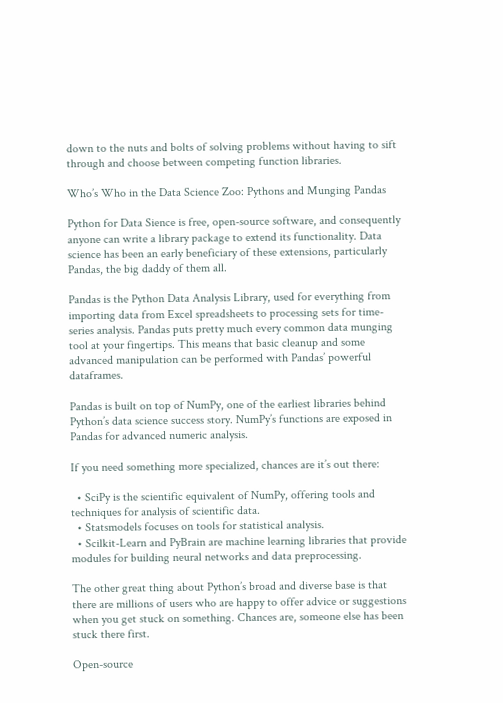down to the nuts and bolts of solving problems without having to sift through and choose between competing function libraries.

Who’s Who in the Data Science Zoo: Pythons and Munging Pandas

Python for Data Sience is free, open-source software, and consequently anyone can write a library package to extend its functionality. Data science has been an early beneficiary of these extensions, particularly Pandas, the big daddy of them all.

Pandas is the Python Data Analysis Library, used for everything from importing data from Excel spreadsheets to processing sets for time-series analysis. Pandas puts pretty much every common data munging tool at your fingertips. This means that basic cleanup and some advanced manipulation can be performed with Pandas’ powerful dataframes.

Pandas is built on top of NumPy, one of the earliest libraries behind Python’s data science success story. NumPy’s functions are exposed in Pandas for advanced numeric analysis.

If you need something more specialized, chances are it’s out there:

  • SciPy is the scientific equivalent of NumPy, offering tools and techniques for analysis of scientific data.
  • Statsmodels focuses on tools for statistical analysis.
  • Scilkit-Learn and PyBrain are machine learning libraries that provide modules for building neural networks and data preprocessing.

The other great thing about Python’s broad and diverse base is that there are millions of users who are happy to offer advice or suggestions when you get stuck on something. Chances are, someone else has been stuck there first.

Open-source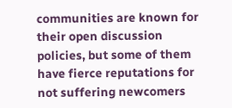communities are known for their open discussion policies, but some of them have fierce reputations for not suffering newcomers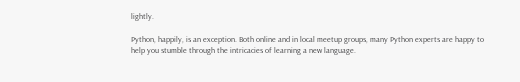lightly.

Python, happily, is an exception. Both online and in local meetup groups, many Python experts are happy to help you stumble through the intricacies of learning a new language.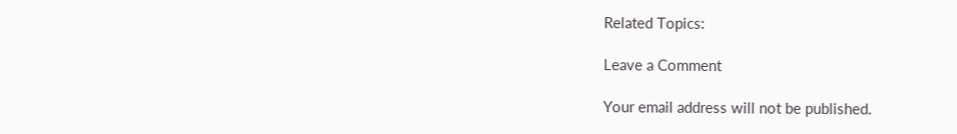Related Topics:

Leave a Comment

Your email address will not be published.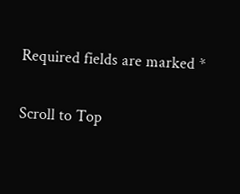Required fields are marked *

Scroll to Top